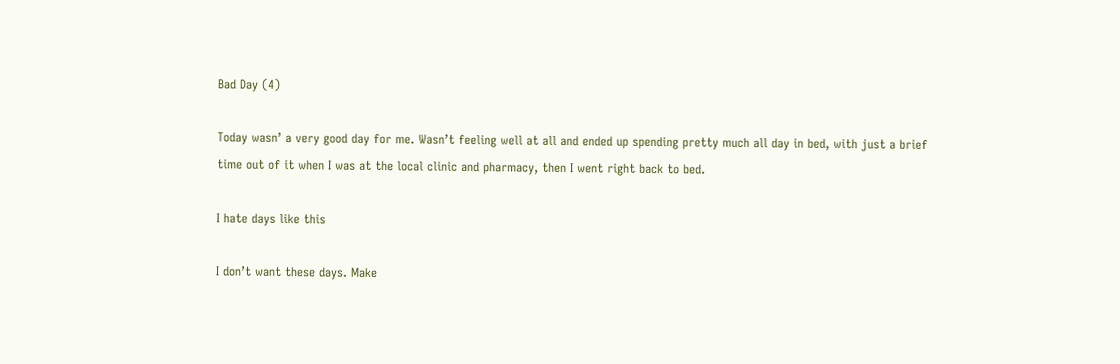Bad Day (4)

Today wasn’ a very good day for me. Wasn’t feeling well at all and ended up spending pretty much all day in bed, with just a brief time out of it when I was at the local clinic and pharmacy, then I went right back to bed.

I hate days like this

I don’t want these days. Make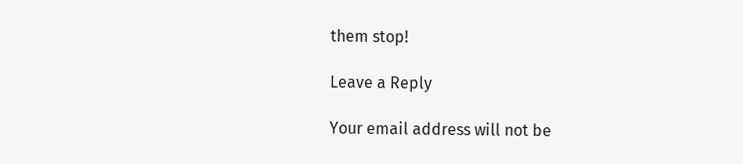them stop!

Leave a Reply

Your email address will not be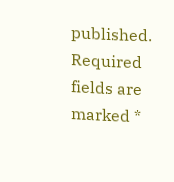published. Required fields are marked *